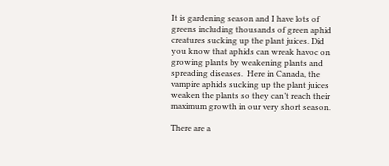It is gardening season and I have lots of greens including thousands of green aphid creatures sucking up the plant juices. Did you know that aphids can wreak havoc on growing plants by weakening plants and spreading diseases.  Here in Canada, the vampire aphids sucking up the plant juices weaken the plants so they can’t reach their maximum growth in our very short season.

There are a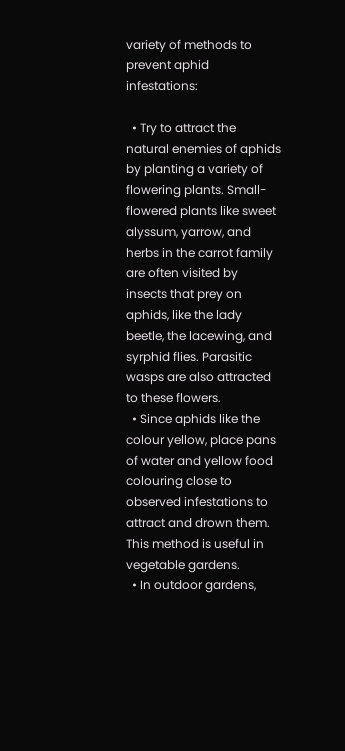variety of methods to prevent aphid infestations:

  • Try to attract the natural enemies of aphids by planting a variety of flowering plants. Small-flowered plants like sweet alyssum, yarrow, and herbs in the carrot family are often visited by insects that prey on aphids, like the lady beetle, the lacewing, and syrphid flies. Parasitic wasps are also attracted to these flowers.
  • Since aphids like the colour yellow, place pans of water and yellow food colouring close to observed infestations to attract and drown them. This method is useful in vegetable gardens.
  • In outdoor gardens,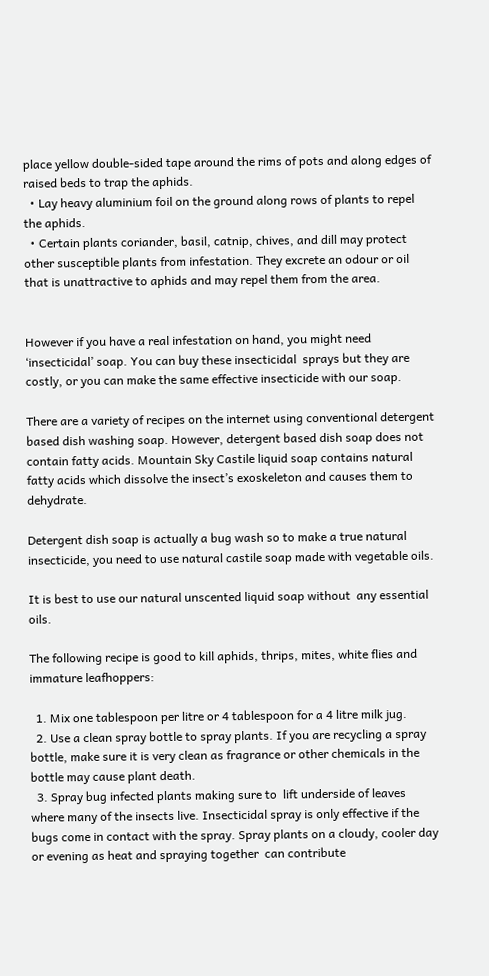place yellow double-sided tape around the rims of pots and along edges of raised beds to trap the aphids.
  • Lay heavy aluminium foil on the ground along rows of plants to repel the aphids.
  • Certain plants coriander, basil, catnip, chives, and dill may protect other susceptible plants from infestation. They excrete an odour or oil that is unattractive to aphids and may repel them from the area.


However if you have a real infestation on hand, you might need ‘insecticidal’ soap. You can buy these insecticidal  sprays but they are costly, or you can make the same effective insecticide with our soap.

There are a variety of recipes on the internet using conventional detergent based dish washing soap. However, detergent based dish soap does not contain fatty acids. Mountain Sky Castile liquid soap contains natural fatty acids which dissolve the insect’s exoskeleton and causes them to dehydrate.

Detergent dish soap is actually a bug wash so to make a true natural insecticide, you need to use natural castile soap made with vegetable oils.

It is best to use our natural unscented liquid soap without  any essential oils.

The following recipe is good to kill aphids, thrips, mites, white flies and immature leafhoppers:

  1. Mix one tablespoon per litre or 4 tablespoon for a 4 litre milk jug.
  2. Use a clean spray bottle to spray plants. If you are recycling a spray bottle, make sure it is very clean as fragrance or other chemicals in the bottle may cause plant death.
  3. Spray bug infected plants making sure to  lift underside of leaves where many of the insects live. Insecticidal spray is only effective if the bugs come in contact with the spray. Spray plants on a cloudy, cooler day or evening as heat and spraying together  can contribute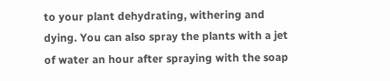to your plant dehydrating, withering and dying. You can also spray the plants with a jet of water an hour after spraying with the soap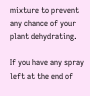mixture to prevent any chance of your plant dehydrating.

If you have any spray left at the end of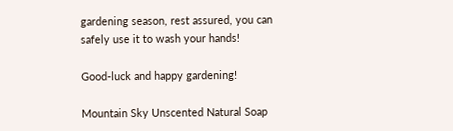gardening season, rest assured, you can safely use it to wash your hands!

Good-luck and happy gardening!

Mountain Sky Unscented Natural Soap